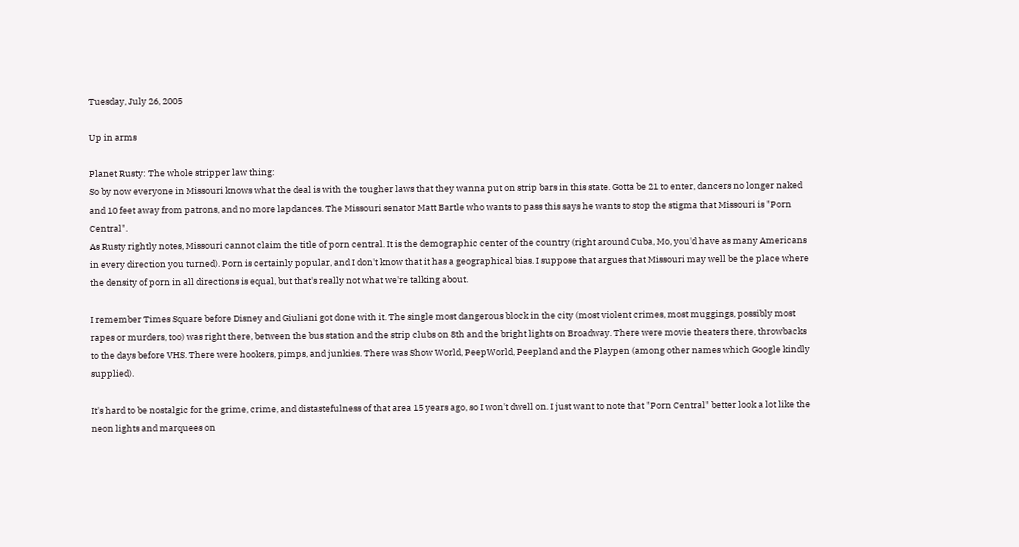Tuesday, July 26, 2005

Up in arms

Planet Rusty: The whole stripper law thing:
So by now everyone in Missouri knows what the deal is with the tougher laws that they wanna put on strip bars in this state. Gotta be 21 to enter, dancers no longer naked and 10 feet away from patrons, and no more lapdances. The Missouri senator Matt Bartle who wants to pass this says he wants to stop the stigma that Missouri is "Porn Central".
As Rusty rightly notes, Missouri cannot claim the title of porn central. It is the demographic center of the country (right around Cuba, Mo, you'd have as many Americans in every direction you turned). Porn is certainly popular, and I don't know that it has a geographical bias. I suppose that argues that Missouri may well be the place where the density of porn in all directions is equal, but that's really not what we're talking about.

I remember Times Square before Disney and Giuliani got done with it. The single most dangerous block in the city (most violent crimes, most muggings, possibly most rapes or murders, too) was right there, between the bus station and the strip clubs on 8th and the bright lights on Broadway. There were movie theaters there, throwbacks to the days before VHS. There were hookers, pimps, and junkies. There was Show World, PeepWorld, Peepland and the Playpen (among other names which Google kindly supplied).

It's hard to be nostalgic for the grime, crime, and distastefulness of that area 15 years ago, so I won't dwell on. I just want to note that "Porn Central" better look a lot like the neon lights and marquees on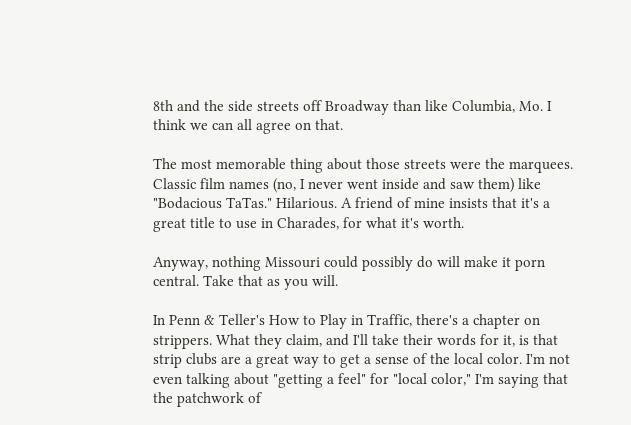8th and the side streets off Broadway than like Columbia, Mo. I think we can all agree on that.

The most memorable thing about those streets were the marquees. Classic film names (no, I never went inside and saw them) like "Bodacious TaTas." Hilarious. A friend of mine insists that it's a great title to use in Charades, for what it's worth.

Anyway, nothing Missouri could possibly do will make it porn central. Take that as you will.

In Penn & Teller's How to Play in Traffic, there's a chapter on strippers. What they claim, and I'll take their words for it, is that strip clubs are a great way to get a sense of the local color. I'm not even talking about "getting a feel" for "local color," I'm saying that the patchwork of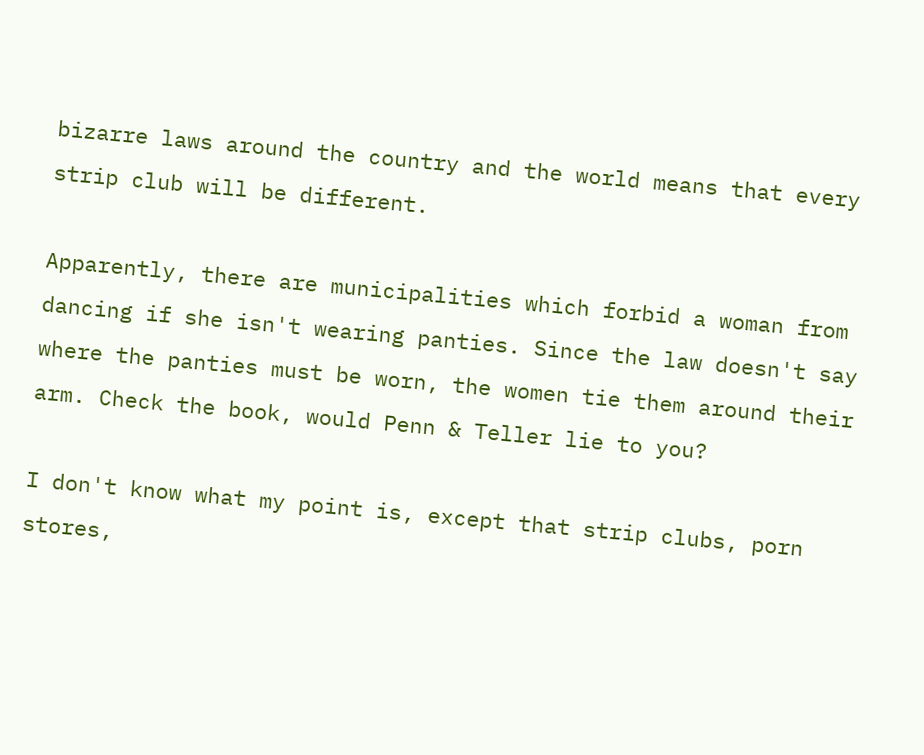bizarre laws around the country and the world means that every strip club will be different.

Apparently, there are municipalities which forbid a woman from dancing if she isn't wearing panties. Since the law doesn't say where the panties must be worn, the women tie them around their arm. Check the book, would Penn & Teller lie to you?

I don't know what my point is, except that strip clubs, porn stores,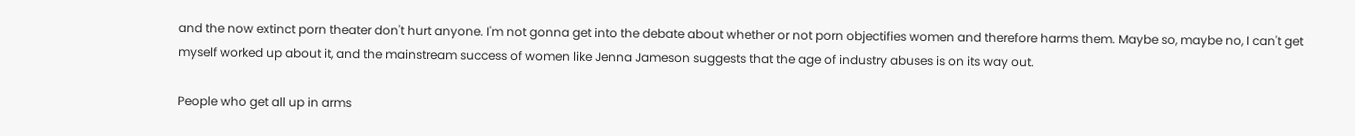and the now extinct porn theater don't hurt anyone. I'm not gonna get into the debate about whether or not porn objectifies women and therefore harms them. Maybe so, maybe no, I can't get myself worked up about it, and the mainstream success of women like Jenna Jameson suggests that the age of industry abuses is on its way out.

People who get all up in arms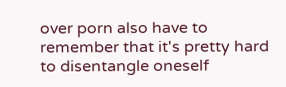over porn also have to remember that it's pretty hard to disentangle oneself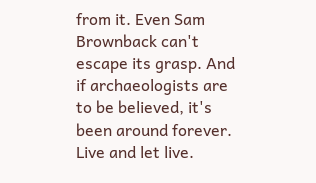from it. Even Sam Brownback can't escape its grasp. And if archaeologists are to be believed, it's been around forever. Live and let live.